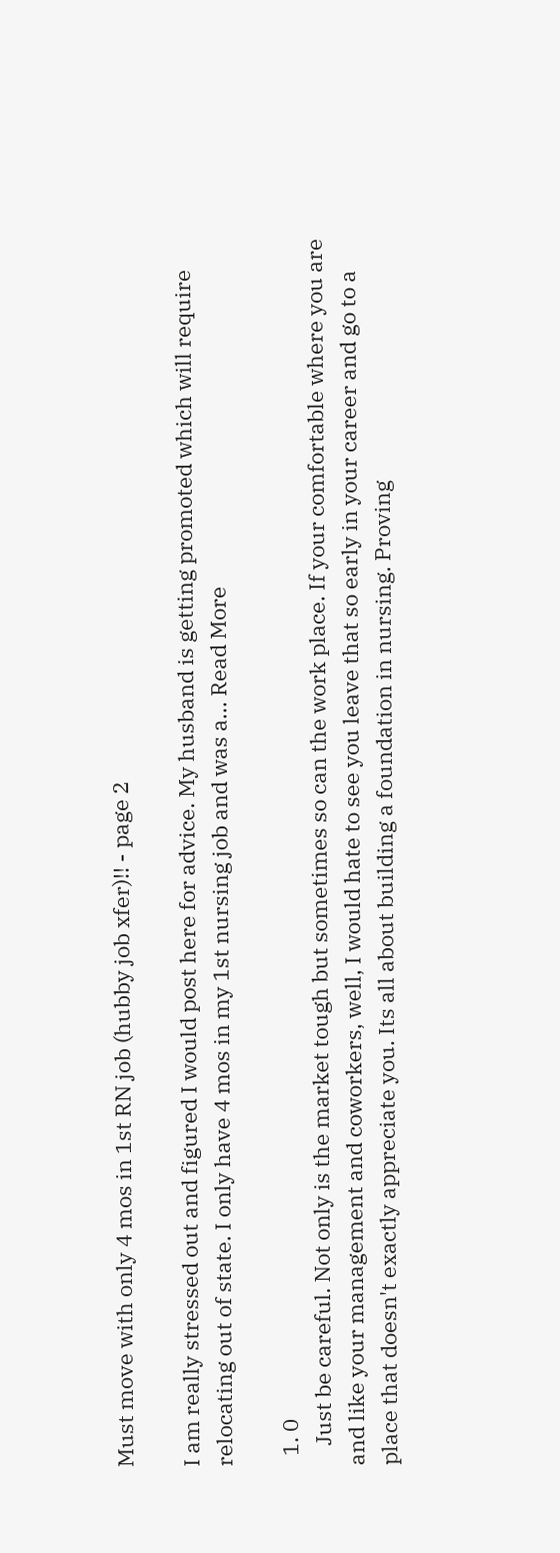Must move with only 4 mos in 1st RN job (hubby job xfer)!! - page 2

I am really stressed out and figured I would post here for advice. My husband is getting promoted which will require relocating out of state. I only have 4 mos in my 1st nursing job and was a... Read More

  1. 0
    Just be careful. Not only is the market tough but sometimes so can the work place. If your comfortable where you are and like your management and coworkers, well, I would hate to see you leave that so early in your career and go to a place that doesn't exactly appreciate you. Its all about building a foundation in nursing. Proving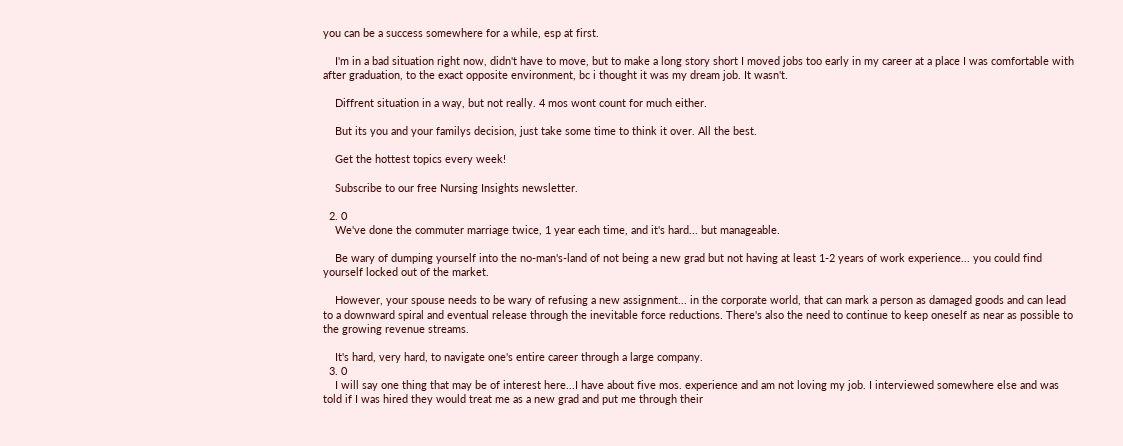you can be a success somewhere for a while, esp at first.

    I'm in a bad situation right now, didn't have to move, but to make a long story short I moved jobs too early in my career at a place I was comfortable with after graduation, to the exact opposite environment, bc i thought it was my dream job. It wasn't.

    Diffrent situation in a way, but not really. 4 mos wont count for much either.

    But its you and your familys decision, just take some time to think it over. All the best.

    Get the hottest topics every week!

    Subscribe to our free Nursing Insights newsletter.

  2. 0
    We've done the commuter marriage twice, 1 year each time, and it's hard... but manageable.

    Be wary of dumping yourself into the no-man's-land of not being a new grad but not having at least 1-2 years of work experience... you could find yourself locked out of the market.

    However, your spouse needs to be wary of refusing a new assignment... in the corporate world, that can mark a person as damaged goods and can lead to a downward spiral and eventual release through the inevitable force reductions. There's also the need to continue to keep oneself as near as possible to the growing revenue streams.

    It's hard, very hard, to navigate one's entire career through a large company.
  3. 0
    I will say one thing that may be of interest here...I have about five mos. experience and am not loving my job. I interviewed somewhere else and was told if I was hired they would treat me as a new grad and put me through their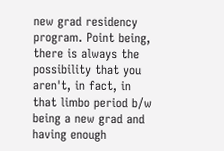new grad residency program. Point being, there is always the possibility that you aren't, in fact, in that limbo period b/w being a new grad and having enough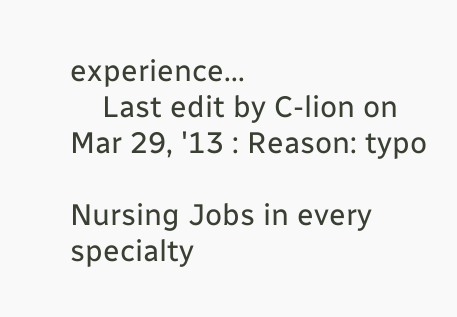experience...
    Last edit by C-lion on Mar 29, '13 : Reason: typo

Nursing Jobs in every specialty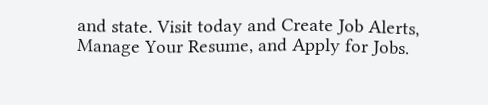and state. Visit today and Create Job Alerts, Manage Your Resume, and Apply for Jobs.